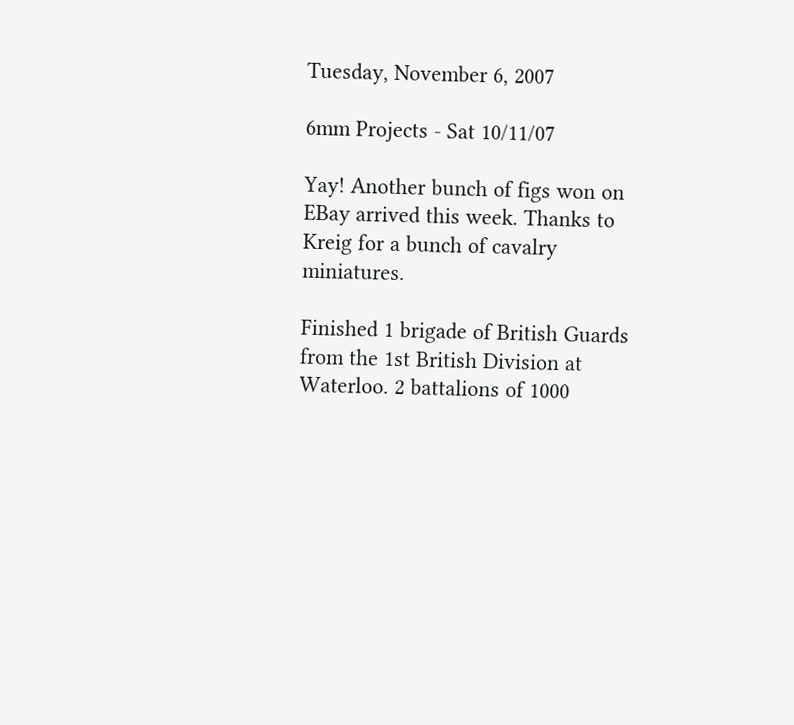Tuesday, November 6, 2007

6mm Projects - Sat 10/11/07

Yay! Another bunch of figs won on EBay arrived this week. Thanks to Kreig for a bunch of cavalry miniatures.

Finished 1 brigade of British Guards from the 1st British Division at Waterloo. 2 battalions of 1000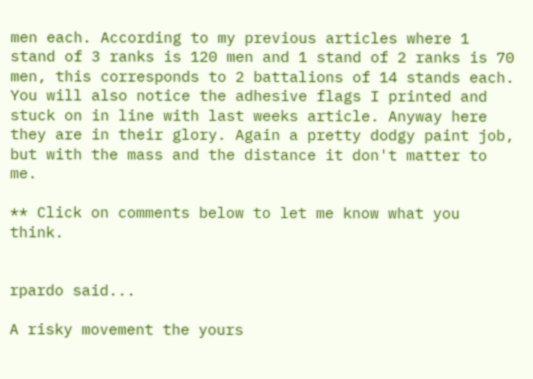men each. According to my previous articles where 1 stand of 3 ranks is 120 men and 1 stand of 2 ranks is 70 men, this corresponds to 2 battalions of 14 stands each. You will also notice the adhesive flags I printed and stuck on in line with last weeks article. Anyway here they are in their glory. Again a pretty dodgy paint job, but with the mass and the distance it don't matter to me.

** Click on comments below to let me know what you think.


rpardo said...

A risky movement the yours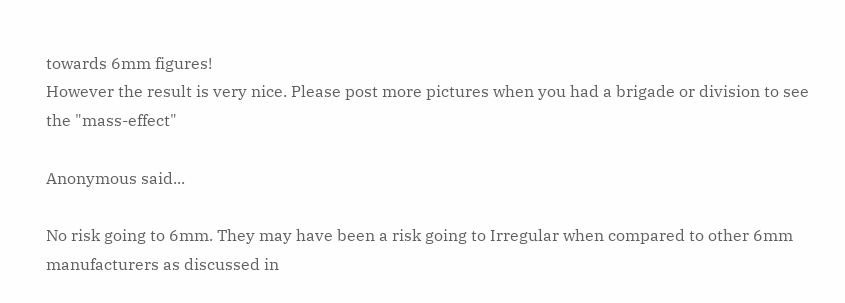towards 6mm figures!
However the result is very nice. Please post more pictures when you had a brigade or division to see the "mass-effect"

Anonymous said...

No risk going to 6mm. They may have been a risk going to Irregular when compared to other 6mm manufacturers as discussed in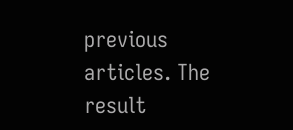previous articles. The result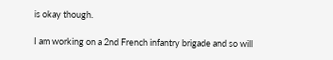is okay though.

I am working on a 2nd French infantry brigade and so will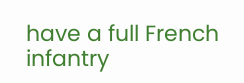have a full French infantry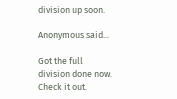division up soon.

Anonymous said...

Got the full division done now. Check it out.